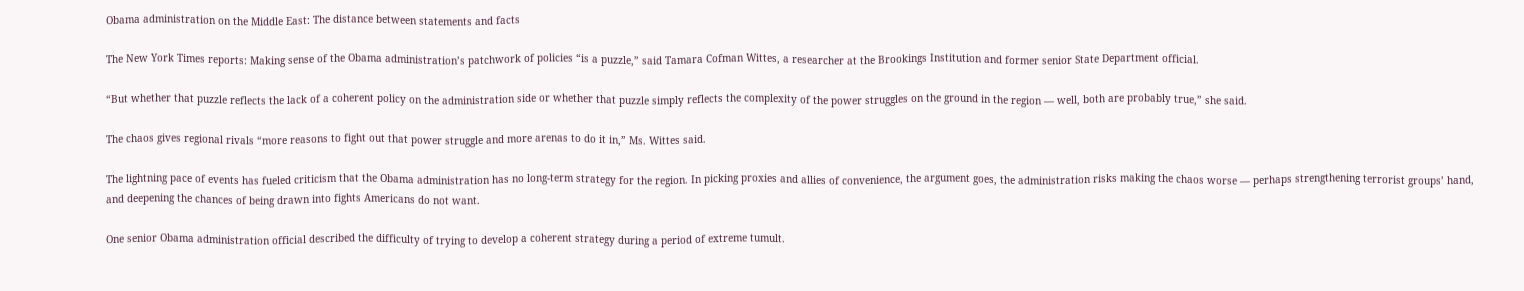Obama administration on the Middle East: The distance between statements and facts

The New York Times reports: Making sense of the Obama administration’s patchwork of policies “is a puzzle,” said Tamara Cofman Wittes, a researcher at the Brookings Institution and former senior State Department official.

“But whether that puzzle reflects the lack of a coherent policy on the administration side or whether that puzzle simply reflects the complexity of the power struggles on the ground in the region — well, both are probably true,” she said.

The chaos gives regional rivals “more reasons to fight out that power struggle and more arenas to do it in,” Ms. Wittes said.

The lightning pace of events has fueled criticism that the Obama administration has no long-term strategy for the region. In picking proxies and allies of convenience, the argument goes, the administration risks making the chaos worse — perhaps strengthening terrorist groups’ hand, and deepening the chances of being drawn into fights Americans do not want.

One senior Obama administration official described the difficulty of trying to develop a coherent strategy during a period of extreme tumult.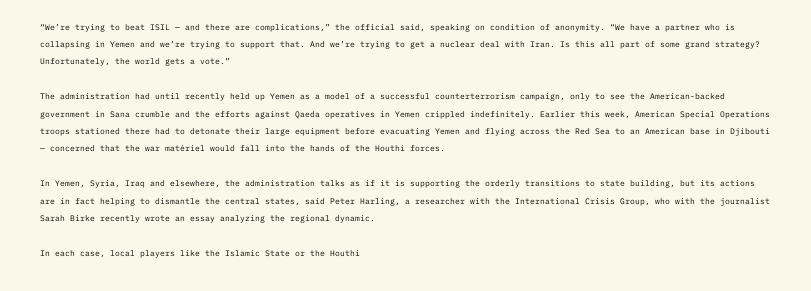“We’re trying to beat ISIL — and there are complications,” the official said, speaking on condition of anonymity. “We have a partner who is collapsing in Yemen and we’re trying to support that. And we’re trying to get a nuclear deal with Iran. Is this all part of some grand strategy? Unfortunately, the world gets a vote.”

The administration had until recently held up Yemen as a model of a successful counterterrorism campaign, only to see the American-backed government in Sana crumble and the efforts against Qaeda operatives in Yemen crippled indefinitely. Earlier this week, American Special Operations troops stationed there had to detonate their large equipment before evacuating Yemen and flying across the Red Sea to an American base in Djibouti — concerned that the war matériel would fall into the hands of the Houthi forces.

In Yemen, Syria, Iraq and elsewhere, the administration talks as if it is supporting the orderly transitions to state building, but its actions are in fact helping to dismantle the central states, said Peter Harling, a researcher with the International Crisis Group, who with the journalist Sarah Birke recently wrote an essay analyzing the regional dynamic.

In each case, local players like the Islamic State or the Houthi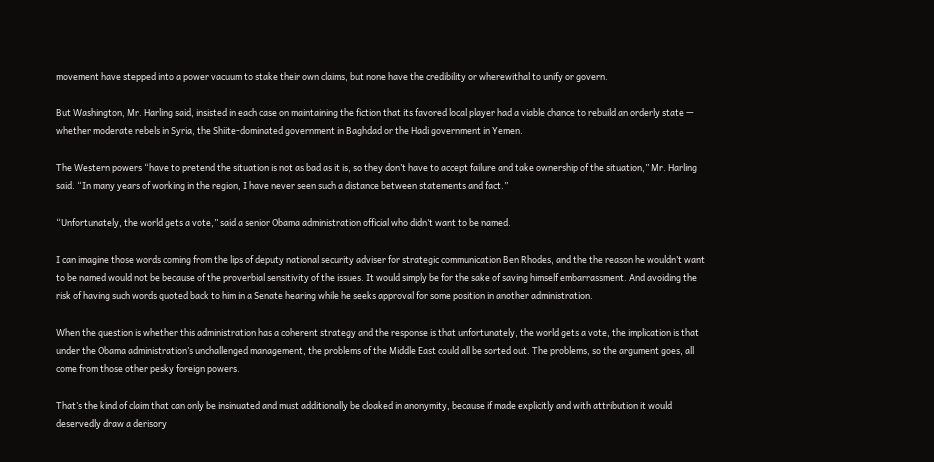movement have stepped into a power vacuum to stake their own claims, but none have the credibility or wherewithal to unify or govern.

But Washington, Mr. Harling said, insisted in each case on maintaining the fiction that its favored local player had a viable chance to rebuild an orderly state — whether moderate rebels in Syria, the Shiite-dominated government in Baghdad or the Hadi government in Yemen.

The Western powers “have to pretend the situation is not as bad as it is, so they don’t have to accept failure and take ownership of the situation,” Mr. Harling said. “In many years of working in the region, I have never seen such a distance between statements and fact.”

“Unfortunately, the world gets a vote,” said a senior Obama administration official who didn’t want to be named.

I can imagine those words coming from the lips of deputy national security adviser for strategic communication Ben Rhodes, and the the reason he wouldn’t want to be named would not be because of the proverbial sensitivity of the issues. It would simply be for the sake of saving himself embarrassment. And avoiding the risk of having such words quoted back to him in a Senate hearing while he seeks approval for some position in another administration.

When the question is whether this administration has a coherent strategy and the response is that unfortunately, the world gets a vote, the implication is that under the Obama administration’s unchallenged management, the problems of the Middle East could all be sorted out. The problems, so the argument goes, all come from those other pesky foreign powers.

That’s the kind of claim that can only be insinuated and must additionally be cloaked in anonymity, because if made explicitly and with attribution it would deservedly draw a derisory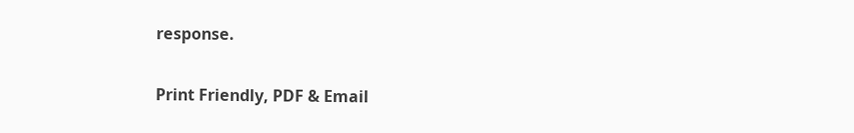response.

Print Friendly, PDF & Email